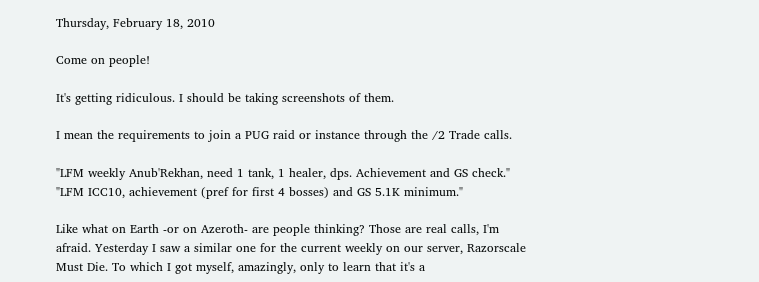Thursday, February 18, 2010

Come on people!

It's getting ridiculous. I should be taking screenshots of them.

I mean the requirements to join a PUG raid or instance through the /2 Trade calls.

"LFM weekly Anub'Rekhan, need 1 tank, 1 healer, dps. Achievement and GS check."
"LFM ICC10, achievement (pref for first 4 bosses) and GS 5.1K minimum."

Like what on Earth -or on Azeroth- are people thinking? Those are real calls, I'm afraid. Yesterday I saw a similar one for the current weekly on our server, Razorscale Must Die. To which I got myself, amazingly, only to learn that it's a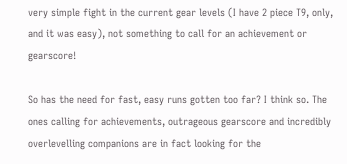very simple fight in the current gear levels (I have 2 piece T9, only, and it was easy), not something to call for an achievement or gearscore!

So has the need for fast, easy runs gotten too far? I think so. The ones calling for achievements, outrageous gearscore and incredibly overlevelling companions are in fact looking for the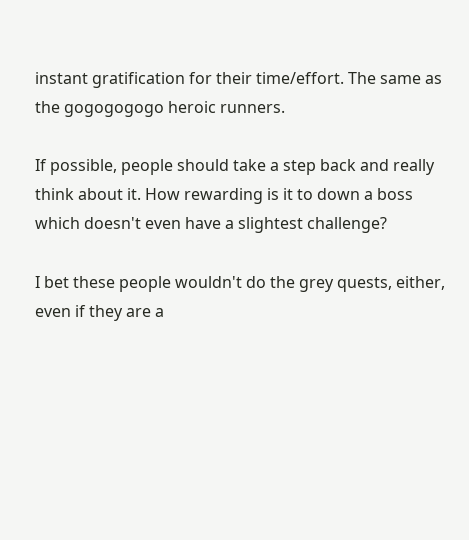instant gratification for their time/effort. The same as the gogogogogo heroic runners.

If possible, people should take a step back and really think about it. How rewarding is it to down a boss which doesn't even have a slightest challenge?

I bet these people wouldn't do the grey quests, either, even if they are a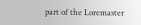part of the Loremaster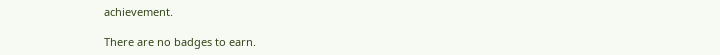achievement.

There are no badges to earn.